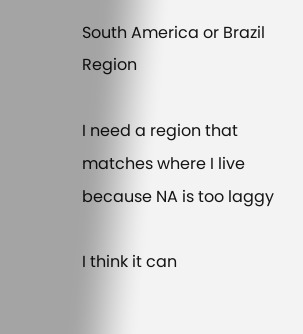South America or Brazil Region

I need a region that matches where I live because NA is too laggy

I think it can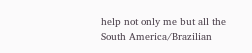help not only me but all the South America/Brazilian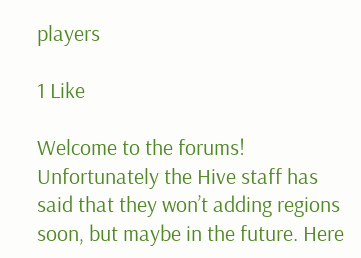players

1 Like

Welcome to the forums!
Unfortunately the Hive staff has said that they won’t adding regions soon, but maybe in the future. Here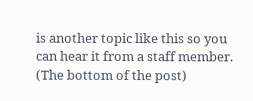is another topic like this so you can hear it from a staff member. (The bottom of the post)